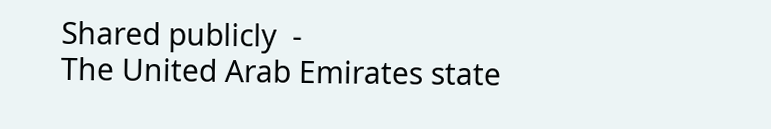Shared publicly  -
The United Arab Emirates state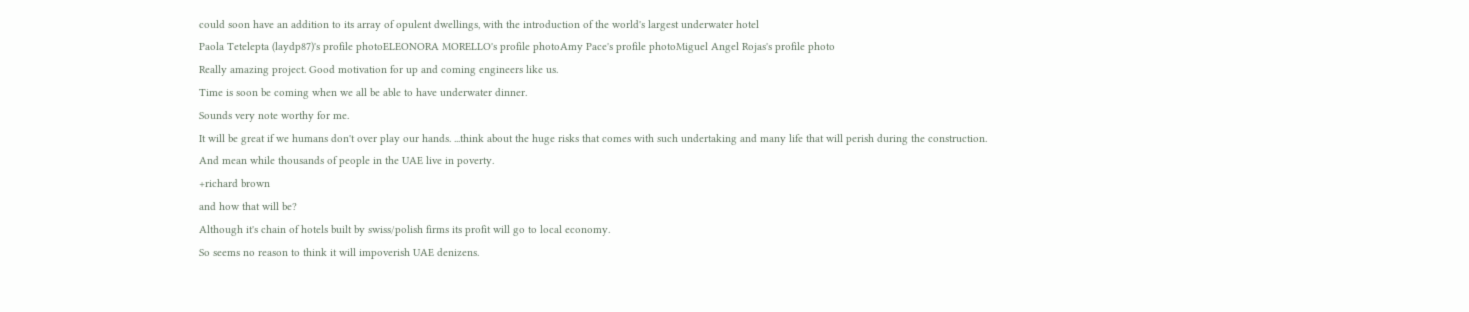could soon have an addition to its array of opulent dwellings, with the introduction of the world's largest underwater hotel
Paola Tetelepta (laydp87)'s profile photoELEONORA MORELLO's profile photoAmy Pace's profile photoMiguel Angel Rojas's profile photo
Really amazing project. Good motivation for up and coming engineers like us.
Time is soon be coming when we all be able to have underwater dinner.
Sounds very note worthy for me.
It will be great if we humans don't over play our hands. ...think about the huge risks that comes with such undertaking and many life that will perish during the construction.
And mean while thousands of people in the UAE live in poverty.
+richard brown
and how that will be?
Although it's chain of hotels built by swiss/polish firms its profit will go to local economy.
So seems no reason to think it will impoverish UAE denizens.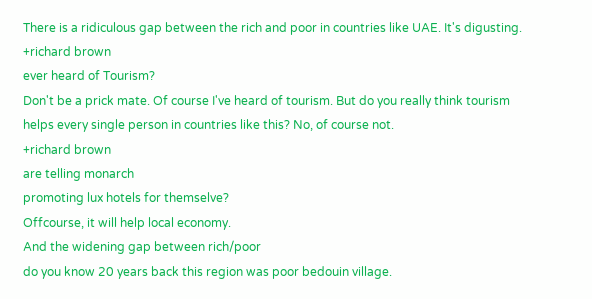There is a ridiculous gap between the rich and poor in countries like UAE. It's digusting.
+richard brown
ever heard of Tourism?
Don't be a prick mate. Of course I've heard of tourism. But do you really think tourism helps every single person in countries like this? No, of course not.
+richard brown
are telling monarch
promoting lux hotels for themselve?
Offcourse, it will help local economy.
And the widening gap between rich/poor
do you know 20 years back this region was poor bedouin village.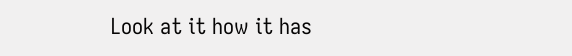Look at it how it has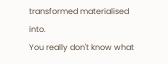transformed materialised into.
You really don't know what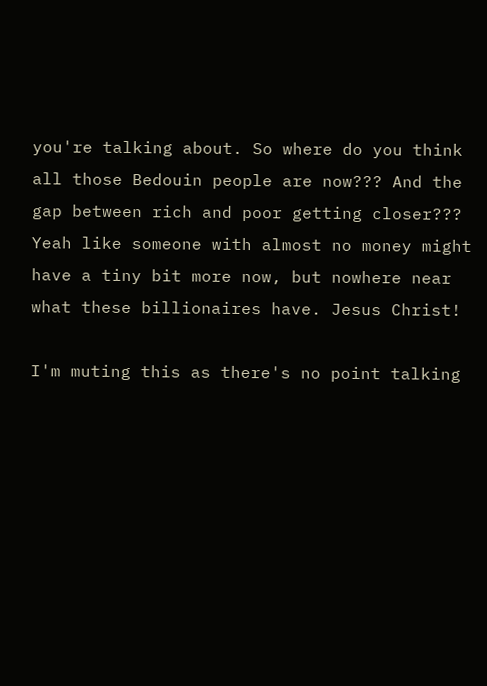you're talking about. So where do you think all those Bedouin people are now??? And the gap between rich and poor getting closer??? Yeah like someone with almost no money might have a tiny bit more now, but nowhere near what these billionaires have. Jesus Christ!

I'm muting this as there's no point talking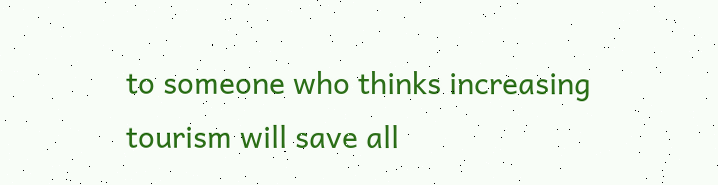to someone who thinks increasing tourism will save all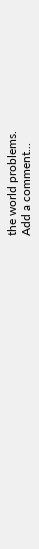the world problems.
Add a comment...